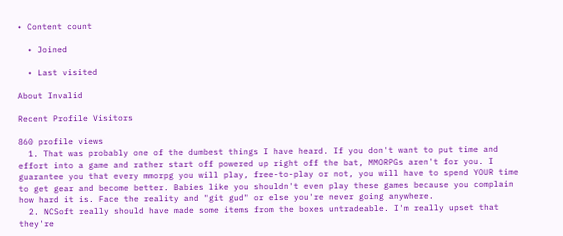• Content count

  • Joined

  • Last visited

About Invalid

Recent Profile Visitors

860 profile views
  1. That was probably one of the dumbest things I have heard. If you don't want to put time and effort into a game and rather start off powered up right off the bat, MMORPGs aren't for you. I guarantee you that every mmorpg you will play, free-to-play or not, you will have to spend YOUR time to get gear and become better. Babies like you shouldn't even play these games because you complain how hard it is. Face the reality and "git gud" or else you're never going anywhere.
  2. NCSoft really should have made some items from the boxes untradeable. I'm really upset that they're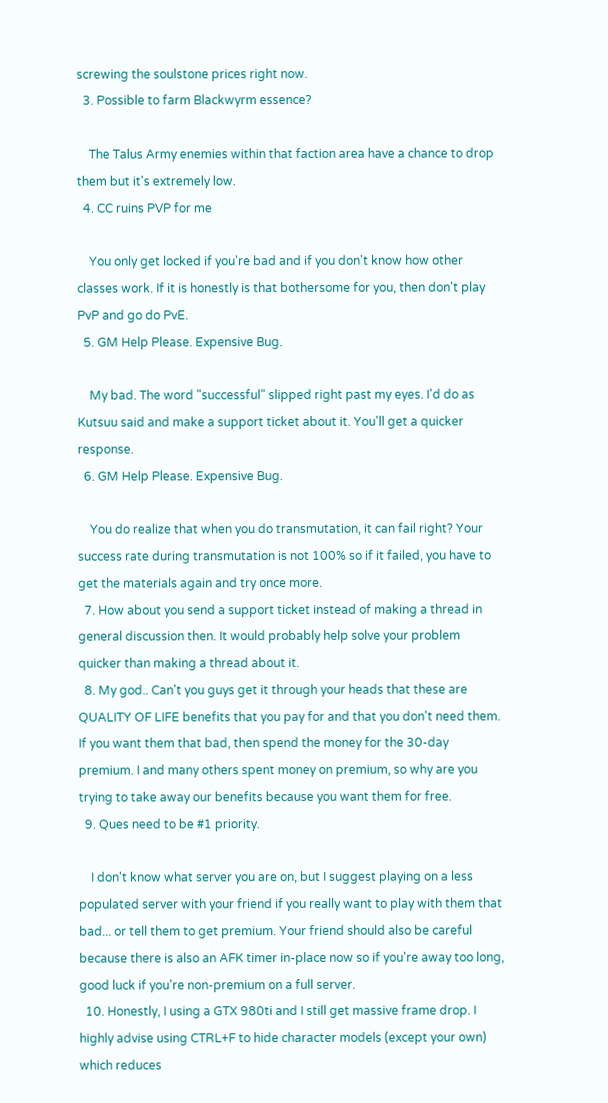screwing the soulstone prices right now.
  3. Possible to farm Blackwyrm essence?

    The Talus Army enemies within that faction area have a chance to drop them but it's extremely low.
  4. CC ruins PVP for me

    You only get locked if you're bad and if you don't know how other classes work. If it is honestly is that bothersome for you, then don't play PvP and go do PvE.
  5. GM Help Please. Expensive Bug.

    My bad. The word "successful" slipped right past my eyes. I'd do as Kutsuu said and make a support ticket about it. You'll get a quicker response.
  6. GM Help Please. Expensive Bug.

    You do realize that when you do transmutation, it can fail right? Your success rate during transmutation is not 100% so if it failed, you have to get the materials again and try once more.
  7. How about you send a support ticket instead of making a thread in general discussion then. It would probably help solve your problem quicker than making a thread about it.
  8. My god.. Can't you guys get it through your heads that these are QUALITY OF LIFE benefits that you pay for and that you don't need them. If you want them that bad, then spend the money for the 30-day premium. I and many others spent money on premium, so why are you trying to take away our benefits because you want them for free.
  9. Ques need to be #1 priority.

    I don't know what server you are on, but I suggest playing on a less populated server with your friend if you really want to play with them that bad... or tell them to get premium. Your friend should also be careful because there is also an AFK timer in-place now so if you're away too long, good luck if you're non-premium on a full server.
  10. Honestly, I using a GTX 980ti and I still get massive frame drop. I highly advise using CTRL+F to hide character models (except your own) which reduces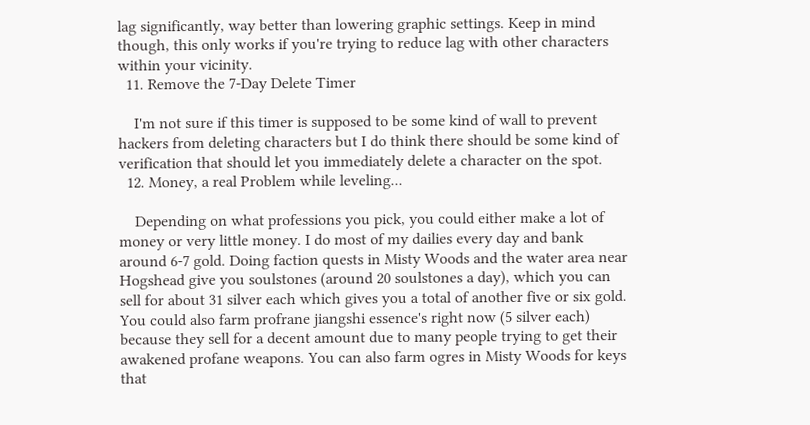lag significantly, way better than lowering graphic settings. Keep in mind though, this only works if you're trying to reduce lag with other characters within your vicinity.
  11. Remove the 7-Day Delete Timer

    I'm not sure if this timer is supposed to be some kind of wall to prevent hackers from deleting characters but I do think there should be some kind of verification that should let you immediately delete a character on the spot.
  12. Money, a real Problem while leveling...

    Depending on what professions you pick, you could either make a lot of money or very little money. I do most of my dailies every day and bank around 6-7 gold. Doing faction quests in Misty Woods and the water area near Hogshead give you soulstones (around 20 soulstones a day), which you can sell for about 31 silver each which gives you a total of another five or six gold. You could also farm profrane jiangshi essence's right now (5 silver each) because they sell for a decent amount due to many people trying to get their awakened profane weapons. You can also farm ogres in Misty Woods for keys that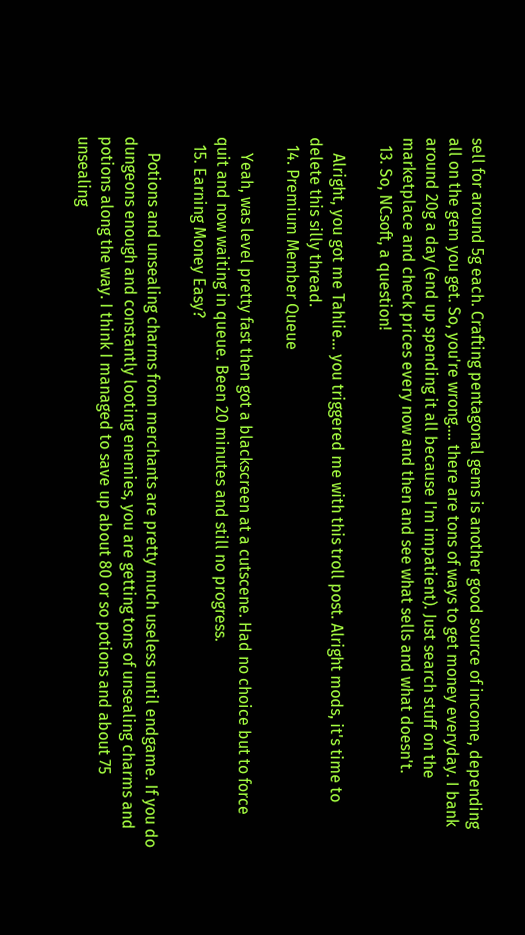sell for around 5g each. Crafting pentagonal gems is another good source of income, depending all on the gem you get. So, you're wrong.... there are tons of ways to get money everyday. I bank around 20g a day (end up spending it all because I'm impatient). Just search stuff on the marketplace and check prices every now and then and see what sells and what doesn't.
  13. So, NCsoft, a question!

    Alright, you got me Tahlie... you triggered me with this troll post. Alright mods, it's time to delete this silly thread.
  14. Premium Member Queue

    Yeah, was level pretty fast then got a blackscreen at a cutscene. Had no choice but to force quit and now waiting in queue. Been 20 minutes and still no progress.
  15. Earning Money Easy?

    Potions and unsealing charms from merchants are pretty much useless until endgame. If you do dungeons enough and constantly looting enemies, you are getting tons of unsealing charms and potions along the way. I think I managed to save up about 80 or so potions and about 75 unsealing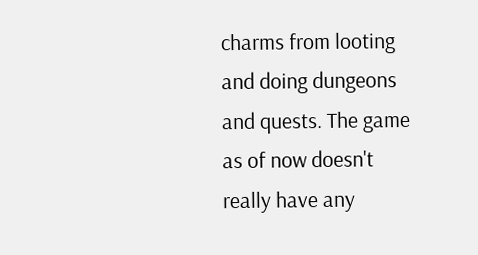charms from looting and doing dungeons and quests. The game as of now doesn't really have any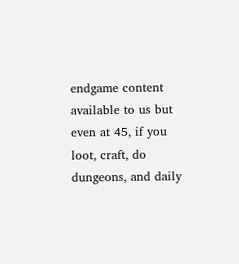endgame content available to us but even at 45, if you loot, craft, do dungeons, and daily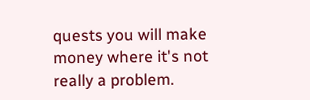quests you will make money where it's not really a problem.